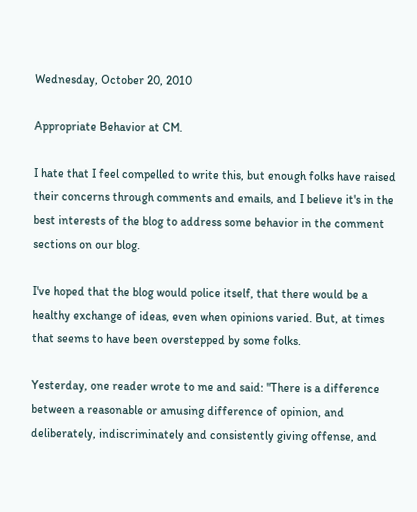Wednesday, October 20, 2010

Appropriate Behavior at CM.

I hate that I feel compelled to write this, but enough folks have raised their concerns through comments and emails, and I believe it's in the best interests of the blog to address some behavior in the comment sections on our blog.

I've hoped that the blog would police itself, that there would be a healthy exchange of ideas, even when opinions varied. But, at times that seems to have been overstepped by some folks.

Yesterday, one reader wrote to me and said: "There is a difference between a reasonable or amusing difference of opinion, and deliberately, indiscriminately and consistently giving offense, and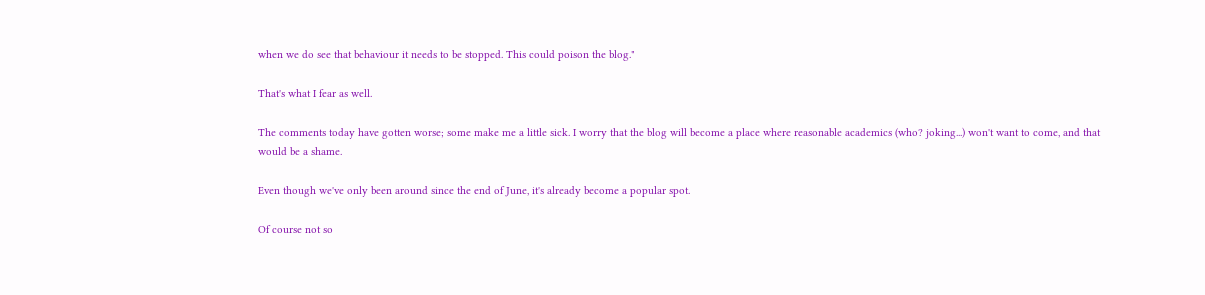when we do see that behaviour it needs to be stopped. This could poison the blog."

That's what I fear as well.

The comments today have gotten worse; some make me a little sick. I worry that the blog will become a place where reasonable academics (who? joking...) won't want to come, and that would be a shame.

Even though we've only been around since the end of June, it's already become a popular spot.

Of course not so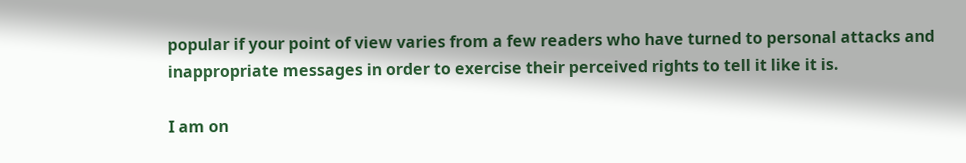popular if your point of view varies from a few readers who have turned to personal attacks and inappropriate messages in order to exercise their perceived rights to tell it like it is.

I am on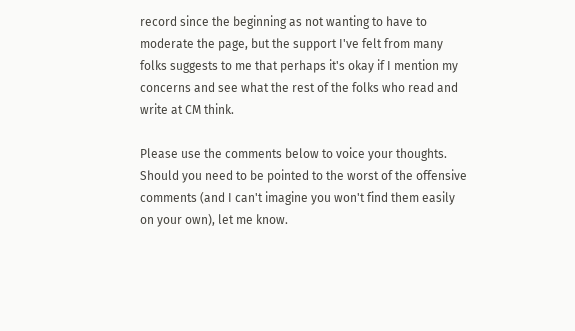record since the beginning as not wanting to have to moderate the page, but the support I've felt from many folks suggests to me that perhaps it's okay if I mention my concerns and see what the rest of the folks who read and write at CM think.

Please use the comments below to voice your thoughts. Should you need to be pointed to the worst of the offensive comments (and I can't imagine you won't find them easily on your own), let me know.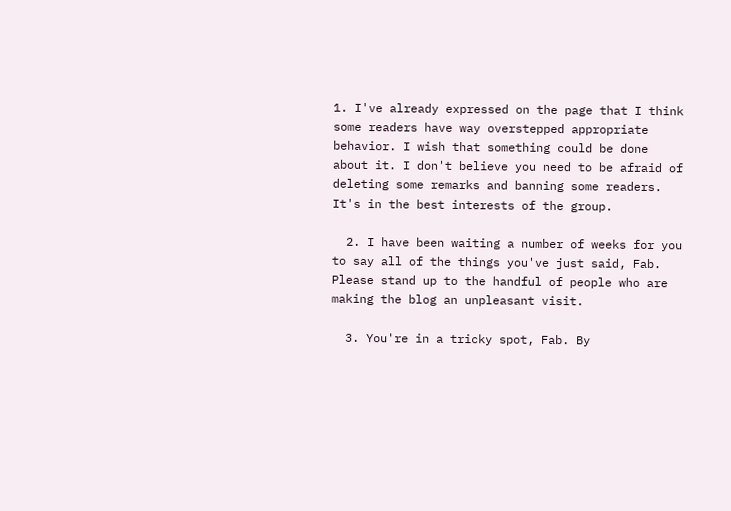1. I've already expressed on the page that I think some readers have way overstepped appropriate behavior. I wish that something could be done about it. I don't believe you need to be afraid of deleting some remarks and banning some readers. It's in the best interests of the group.

  2. I have been waiting a number of weeks for you to say all of the things you've just said, Fab. Please stand up to the handful of people who are making the blog an unpleasant visit.

  3. You're in a tricky spot, Fab. By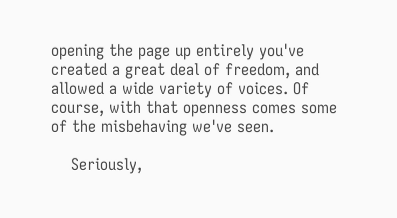opening the page up entirely you've created a great deal of freedom, and allowed a wide variety of voices. Of course, with that openness comes some of the misbehaving we've seen.

    Seriously,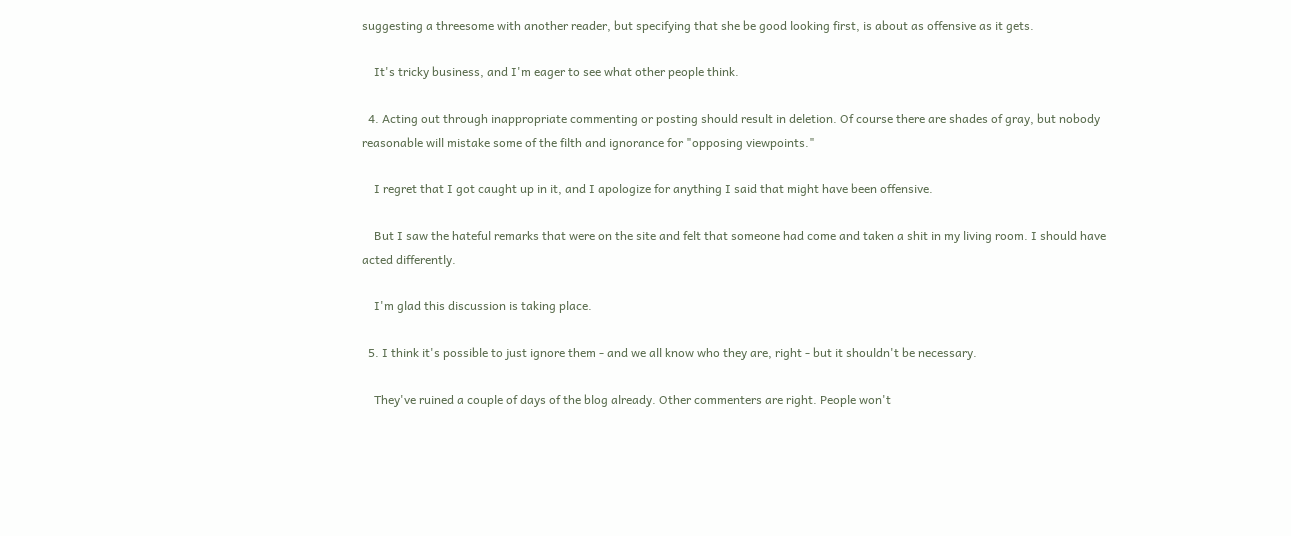suggesting a threesome with another reader, but specifying that she be good looking first, is about as offensive as it gets.

    It's tricky business, and I'm eager to see what other people think.

  4. Acting out through inappropriate commenting or posting should result in deletion. Of course there are shades of gray, but nobody reasonable will mistake some of the filth and ignorance for "opposing viewpoints."

    I regret that I got caught up in it, and I apologize for anything I said that might have been offensive.

    But I saw the hateful remarks that were on the site and felt that someone had come and taken a shit in my living room. I should have acted differently.

    I'm glad this discussion is taking place.

  5. I think it's possible to just ignore them - and we all know who they are, right - but it shouldn't be necessary.

    They've ruined a couple of days of the blog already. Other commenters are right. People won't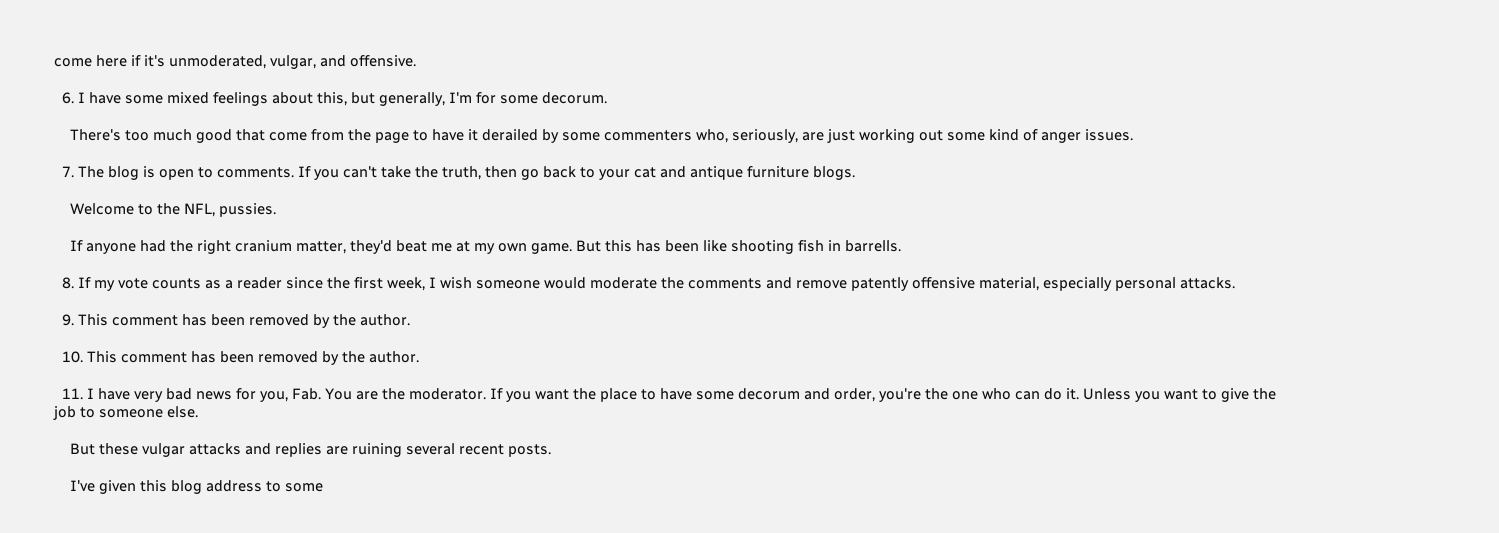come here if it's unmoderated, vulgar, and offensive.

  6. I have some mixed feelings about this, but generally, I'm for some decorum.

    There's too much good that come from the page to have it derailed by some commenters who, seriously, are just working out some kind of anger issues.

  7. The blog is open to comments. If you can't take the truth, then go back to your cat and antique furniture blogs.

    Welcome to the NFL, pussies.

    If anyone had the right cranium matter, they'd beat me at my own game. But this has been like shooting fish in barrells.

  8. If my vote counts as a reader since the first week, I wish someone would moderate the comments and remove patently offensive material, especially personal attacks.

  9. This comment has been removed by the author.

  10. This comment has been removed by the author.

  11. I have very bad news for you, Fab. You are the moderator. If you want the place to have some decorum and order, you're the one who can do it. Unless you want to give the job to someone else.

    But these vulgar attacks and replies are ruining several recent posts.

    I've given this blog address to some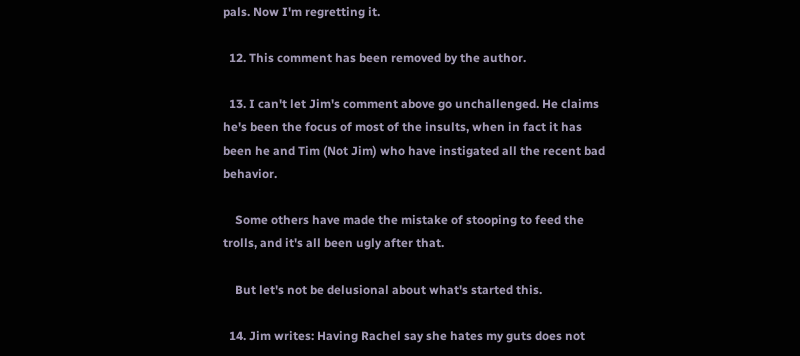pals. Now I'm regretting it.

  12. This comment has been removed by the author.

  13. I can't let Jim's comment above go unchallenged. He claims he's been the focus of most of the insults, when in fact it has been he and Tim (Not Jim) who have instigated all the recent bad behavior.

    Some others have made the mistake of stooping to feed the trolls, and it's all been ugly after that.

    But let's not be delusional about what's started this.

  14. Jim writes: Having Rachel say she hates my guts does not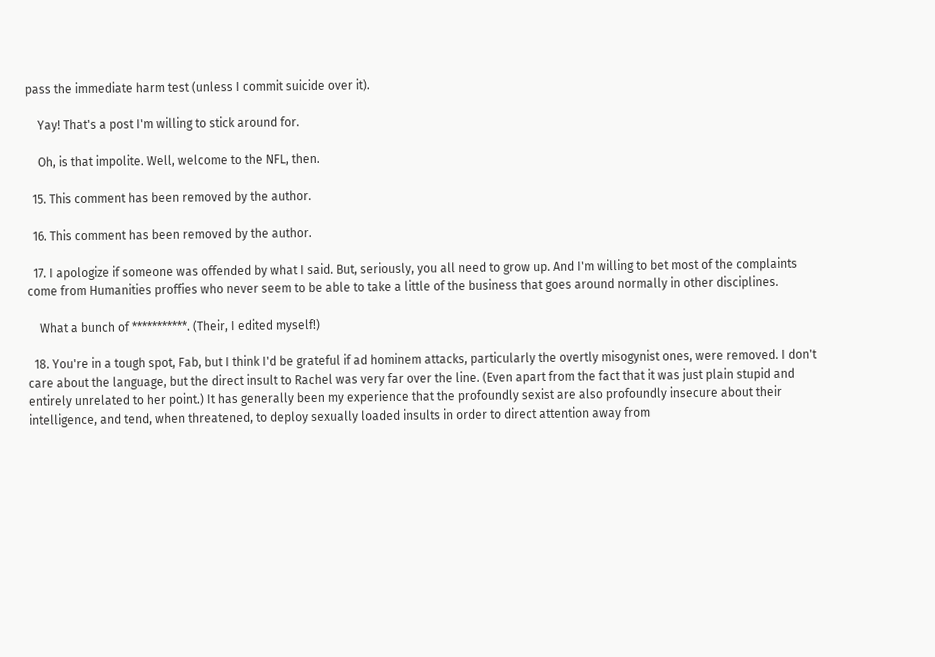pass the immediate harm test (unless I commit suicide over it).

    Yay! That's a post I'm willing to stick around for.

    Oh, is that impolite. Well, welcome to the NFL, then.

  15. This comment has been removed by the author.

  16. This comment has been removed by the author.

  17. I apologize if someone was offended by what I said. But, seriously, you all need to grow up. And I'm willing to bet most of the complaints come from Humanities proffies who never seem to be able to take a little of the business that goes around normally in other disciplines.

    What a bunch of ***********. (Their, I edited myself!)

  18. You're in a tough spot, Fab, but I think I'd be grateful if ad hominem attacks, particularly the overtly misogynist ones, were removed. I don't care about the language, but the direct insult to Rachel was very far over the line. (Even apart from the fact that it was just plain stupid and entirely unrelated to her point.) It has generally been my experience that the profoundly sexist are also profoundly insecure about their intelligence, and tend, when threatened, to deploy sexually loaded insults in order to direct attention away from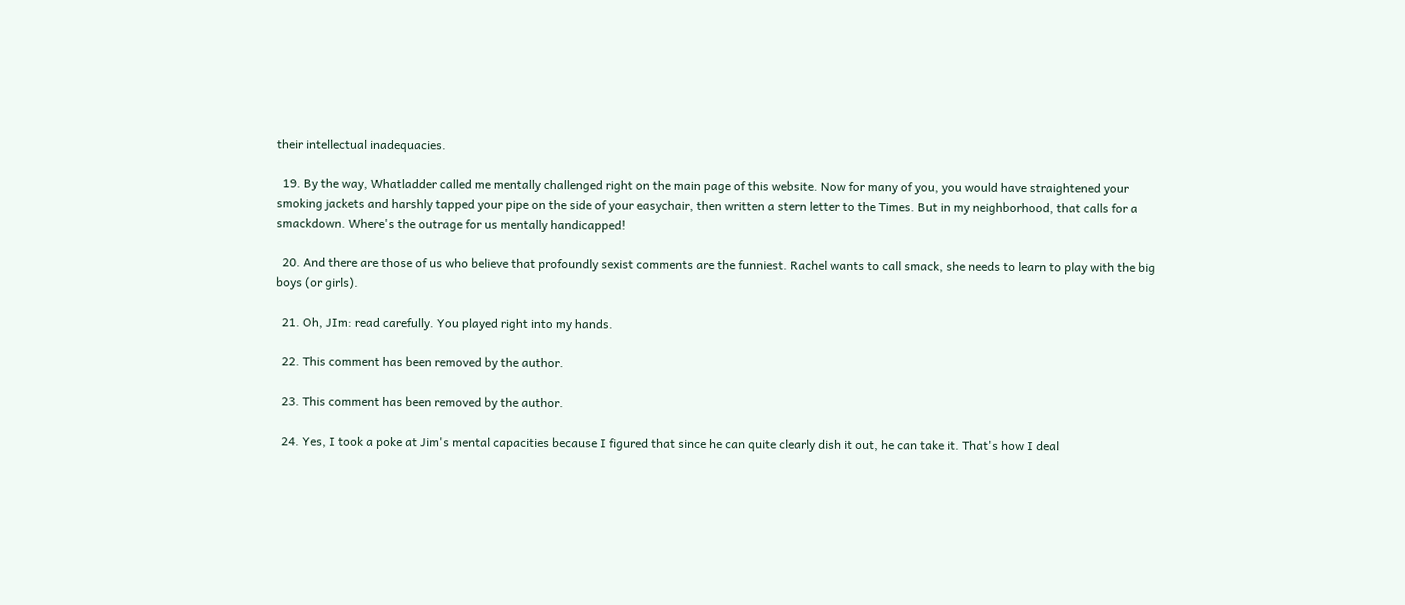their intellectual inadequacies.

  19. By the way, Whatladder called me mentally challenged right on the main page of this website. Now for many of you, you would have straightened your smoking jackets and harshly tapped your pipe on the side of your easychair, then written a stern letter to the Times. But in my neighborhood, that calls for a smackdown. Where's the outrage for us mentally handicapped!

  20. And there are those of us who believe that profoundly sexist comments are the funniest. Rachel wants to call smack, she needs to learn to play with the big boys (or girls).

  21. Oh, JIm: read carefully. You played right into my hands.

  22. This comment has been removed by the author.

  23. This comment has been removed by the author.

  24. Yes, I took a poke at Jim's mental capacities because I figured that since he can quite clearly dish it out, he can take it. That's how I deal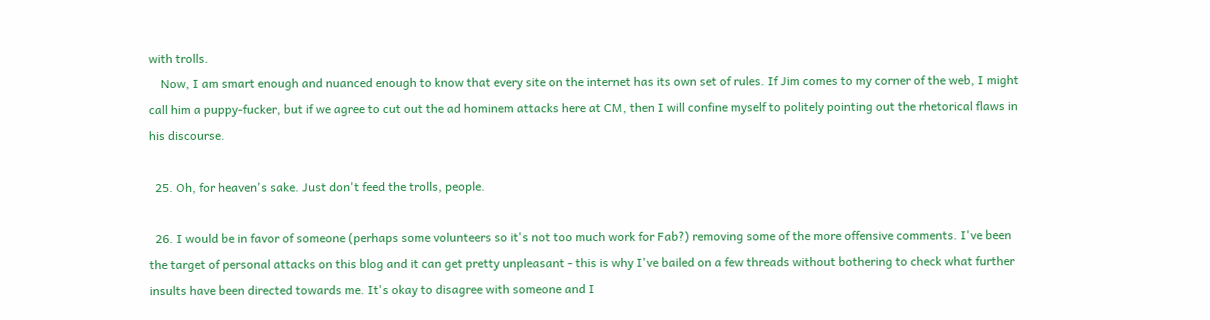with trolls.
    Now, I am smart enough and nuanced enough to know that every site on the internet has its own set of rules. If Jim comes to my corner of the web, I might call him a puppy-fucker, but if we agree to cut out the ad hominem attacks here at CM, then I will confine myself to politely pointing out the rhetorical flaws in his discourse.

  25. Oh, for heaven's sake. Just don't feed the trolls, people.

  26. I would be in favor of someone (perhaps some volunteers so it's not too much work for Fab?) removing some of the more offensive comments. I've been the target of personal attacks on this blog and it can get pretty unpleasant - this is why I've bailed on a few threads without bothering to check what further insults have been directed towards me. It's okay to disagree with someone and I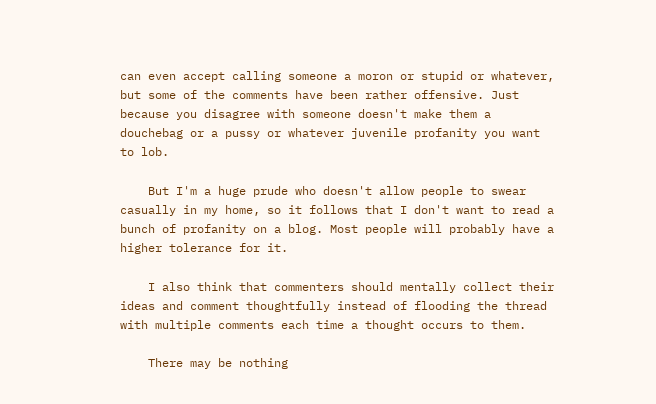can even accept calling someone a moron or stupid or whatever, but some of the comments have been rather offensive. Just because you disagree with someone doesn't make them a douchebag or a pussy or whatever juvenile profanity you want to lob.

    But I'm a huge prude who doesn't allow people to swear casually in my home, so it follows that I don't want to read a bunch of profanity on a blog. Most people will probably have a higher tolerance for it.

    I also think that commenters should mentally collect their ideas and comment thoughtfully instead of flooding the thread with multiple comments each time a thought occurs to them.

    There may be nothing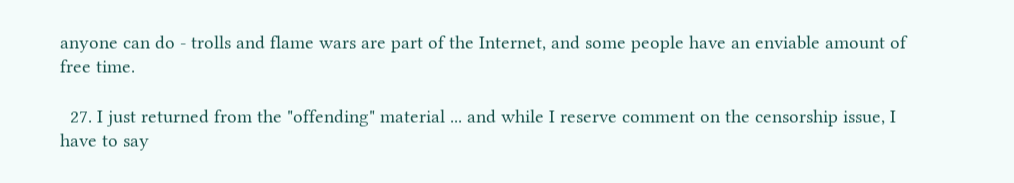anyone can do - trolls and flame wars are part of the Internet, and some people have an enviable amount of free time.

  27. I just returned from the "offending" material ... and while I reserve comment on the censorship issue, I have to say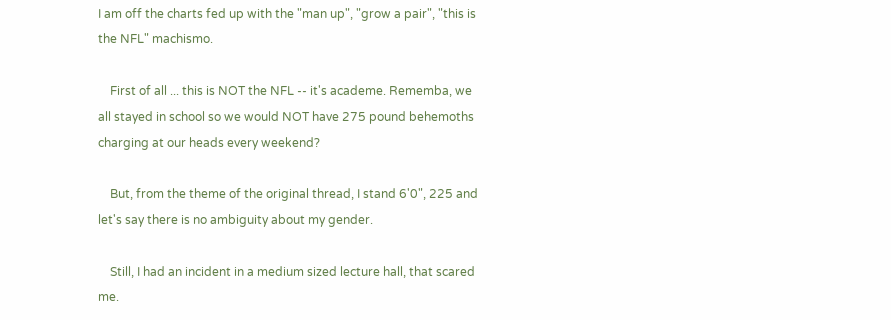I am off the charts fed up with the "man up", "grow a pair", "this is the NFL" machismo.

    First of all ... this is NOT the NFL -- it's academe. Rememba, we all stayed in school so we would NOT have 275 pound behemoths charging at our heads every weekend?

    But, from the theme of the original thread, I stand 6'0", 225 and let's say there is no ambiguity about my gender.

    Still, I had an incident in a medium sized lecture hall, that scared me.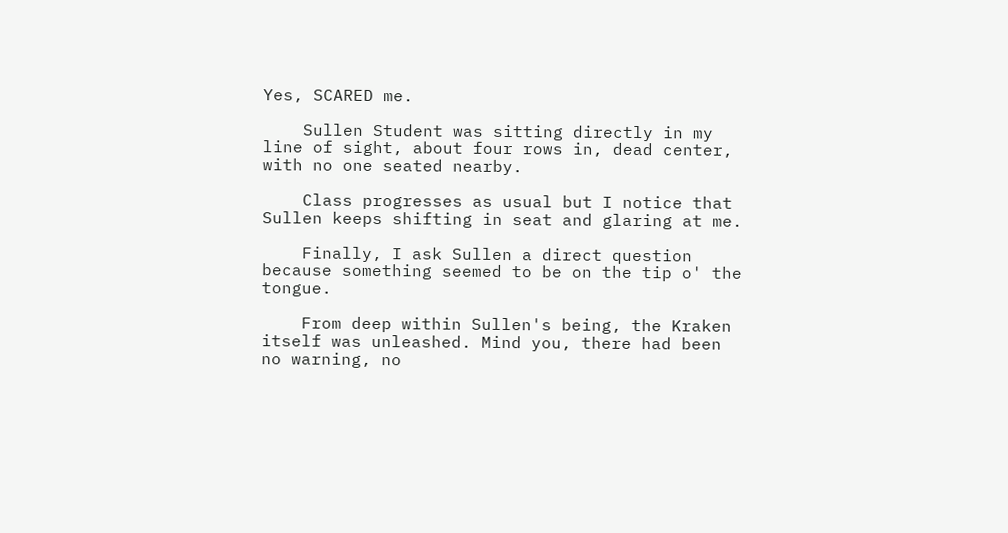Yes, SCARED me.

    Sullen Student was sitting directly in my line of sight, about four rows in, dead center, with no one seated nearby.

    Class progresses as usual but I notice that Sullen keeps shifting in seat and glaring at me.

    Finally, I ask Sullen a direct question because something seemed to be on the tip o' the tongue.

    From deep within Sullen's being, the Kraken itself was unleashed. Mind you, there had been no warning, no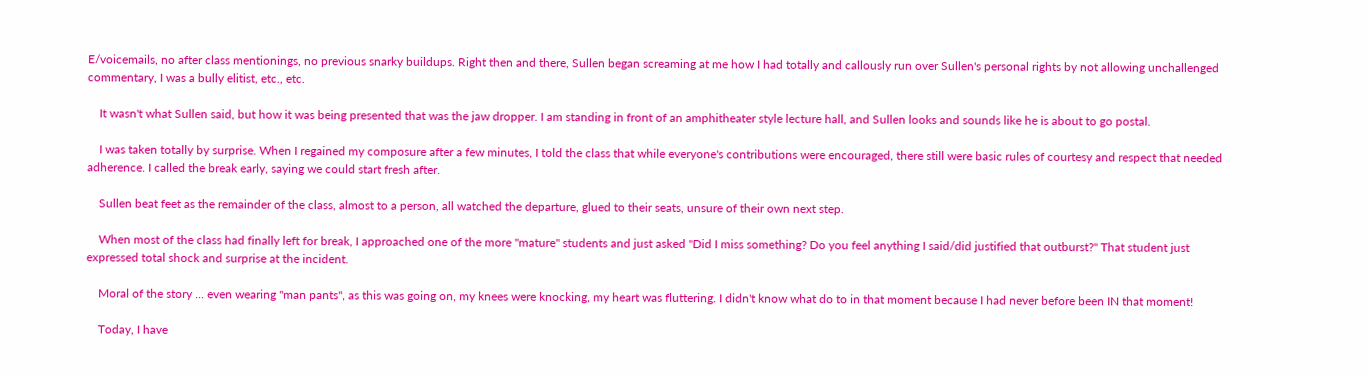E/voicemails, no after class mentionings, no previous snarky buildups. Right then and there, Sullen began screaming at me how I had totally and callously run over Sullen's personal rights by not allowing unchallenged commentary, I was a bully elitist, etc., etc.

    It wasn't what Sullen said, but how it was being presented that was the jaw dropper. I am standing in front of an amphitheater style lecture hall, and Sullen looks and sounds like he is about to go postal.

    I was taken totally by surprise. When I regained my composure after a few minutes, I told the class that while everyone's contributions were encouraged, there still were basic rules of courtesy and respect that needed adherence. I called the break early, saying we could start fresh after.

    Sullen beat feet as the remainder of the class, almost to a person, all watched the departure, glued to their seats, unsure of their own next step.

    When most of the class had finally left for break, I approached one of the more "mature" students and just asked "Did I miss something? Do you feel anything I said/did justified that outburst?" That student just expressed total shock and surprise at the incident.

    Moral of the story ... even wearing "man pants", as this was going on, my knees were knocking, my heart was fluttering. I didn't know what do to in that moment because I had never before been IN that moment!

    Today, I have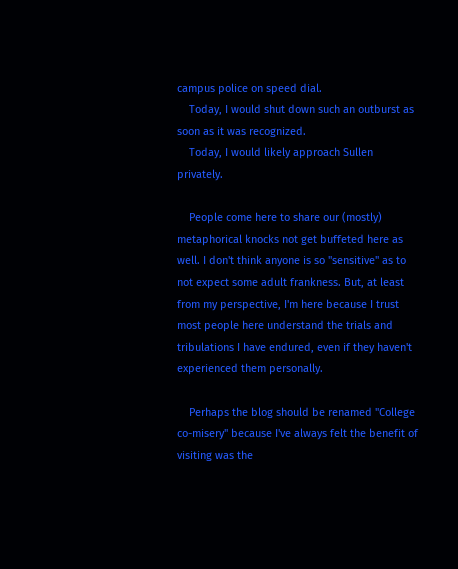campus police on speed dial.
    Today, I would shut down such an outburst as soon as it was recognized.
    Today, I would likely approach Sullen privately.

    People come here to share our (mostly) metaphorical knocks not get buffeted here as well. I don't think anyone is so "sensitive" as to not expect some adult frankness. But, at least from my perspective, I'm here because I trust most people here understand the trials and tribulations I have endured, even if they haven't experienced them personally.

    Perhaps the blog should be renamed "College co-misery" because I've always felt the benefit of visiting was the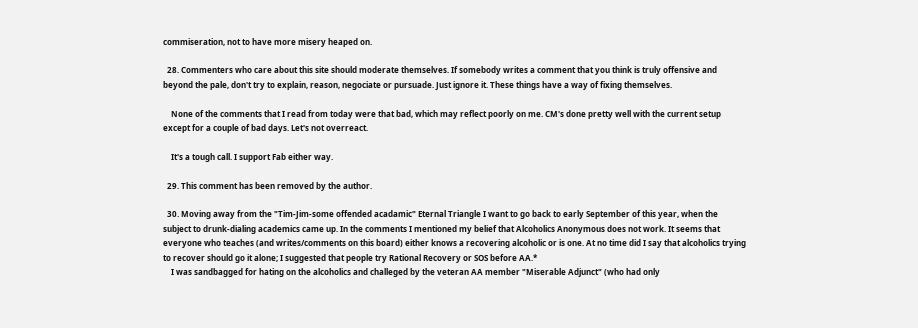commiseration, not to have more misery heaped on.

  28. Commenters who care about this site should moderate themselves. If somebody writes a comment that you think is truly offensive and beyond the pale, don't try to explain, reason, negociate or pursuade. Just ignore it. These things have a way of fixing themselves.

    None of the comments that I read from today were that bad, which may reflect poorly on me. CM's done pretty well with the current setup except for a couple of bad days. Let's not overreact.

    It's a tough call. I support Fab either way.

  29. This comment has been removed by the author.

  30. Moving away from the "Tim-Jim-some offended acadamic" Eternal Triangle I want to go back to early September of this year, when the subject to drunk-dialing academics came up. In the comments I mentioned my belief that Alcoholics Anonymous does not work. It seems that everyone who teaches (and writes/comments on this board) either knows a recovering alcoholic or is one. At no time did I say that alcoholics trying to recover should go it alone; I suggested that people try Rational Recovery or SOS before AA.*
    I was sandbagged for hating on the alcoholics and challeged by the veteran AA member "Miserable Adjunct" (who had only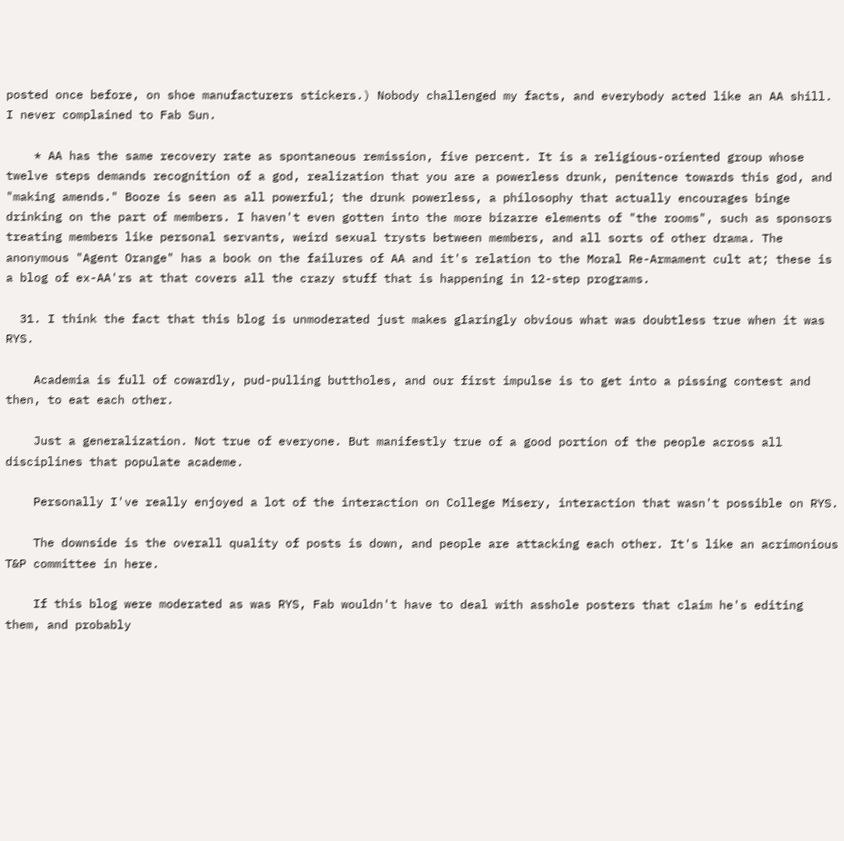posted once before, on shoe manufacturers stickers.) Nobody challenged my facts, and everybody acted like an AA shill. I never complained to Fab Sun.

    * AA has the same recovery rate as spontaneous remission, five percent. It is a religious-oriented group whose twelve steps demands recognition of a god, realization that you are a powerless drunk, penitence towards this god, and "making amends." Booze is seen as all powerful; the drunk powerless, a philosophy that actually encourages binge drinking on the part of members. I haven't even gotten into the more bizarre elements of "the rooms", such as sponsors treating members like personal servants, weird sexual trysts between members, and all sorts of other drama. The anonymous "Agent Orange" has a book on the failures of AA and it's relation to the Moral Re-Armament cult at; these is a blog of ex-AA'rs at that covers all the crazy stuff that is happening in 12-step programs.

  31. I think the fact that this blog is unmoderated just makes glaringly obvious what was doubtless true when it was RYS.

    Academia is full of cowardly, pud-pulling buttholes, and our first impulse is to get into a pissing contest and then, to eat each other.

    Just a generalization. Not true of everyone. But manifestly true of a good portion of the people across all disciplines that populate academe.

    Personally I've really enjoyed a lot of the interaction on College Misery, interaction that wasn't possible on RYS.

    The downside is the overall quality of posts is down, and people are attacking each other. It's like an acrimonious T&P committee in here.

    If this blog were moderated as was RYS, Fab wouldn't have to deal with asshole posters that claim he's editing them, and probably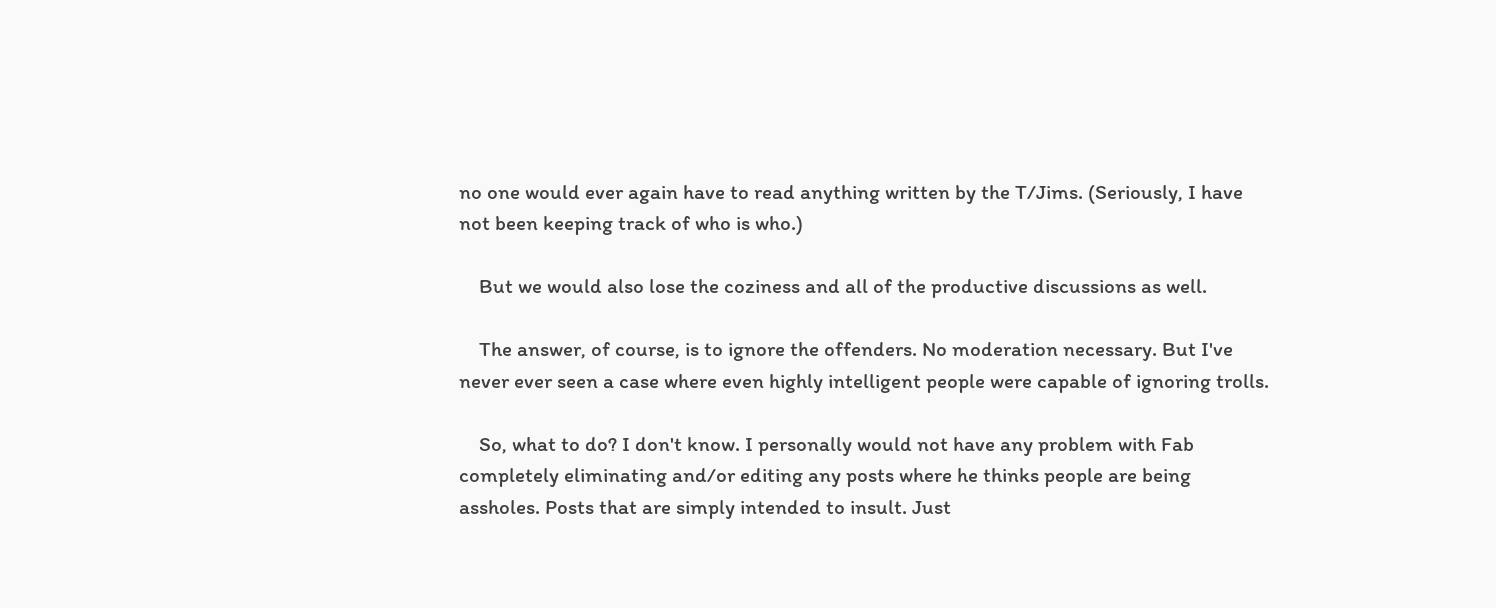no one would ever again have to read anything written by the T/Jims. (Seriously, I have not been keeping track of who is who.)

    But we would also lose the coziness and all of the productive discussions as well.

    The answer, of course, is to ignore the offenders. No moderation necessary. But I've never ever seen a case where even highly intelligent people were capable of ignoring trolls.

    So, what to do? I don't know. I personally would not have any problem with Fab completely eliminating and/or editing any posts where he thinks people are being assholes. Posts that are simply intended to insult. Just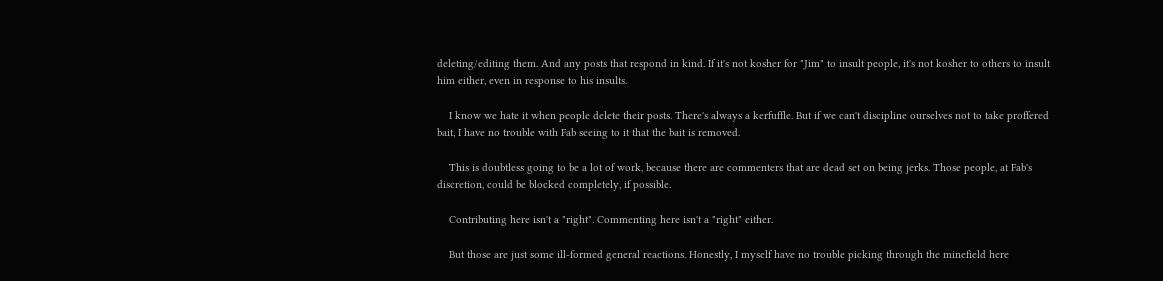deleting/editing them. And any posts that respond in kind. If it's not kosher for "Jim" to insult people, it's not kosher to others to insult him either, even in response to his insults.

    I know we hate it when people delete their posts. There's always a kerfuffle. But if we can't discipline ourselves not to take proffered bait, I have no trouble with Fab seeing to it that the bait is removed.

    This is doubtless going to be a lot of work, because there are commenters that are dead set on being jerks. Those people, at Fab's discretion, could be blocked completely, if possible.

    Contributing here isn't a "right". Commenting here isn't a "right" either.

    But those are just some ill-formed general reactions. Honestly, I myself have no trouble picking through the minefield here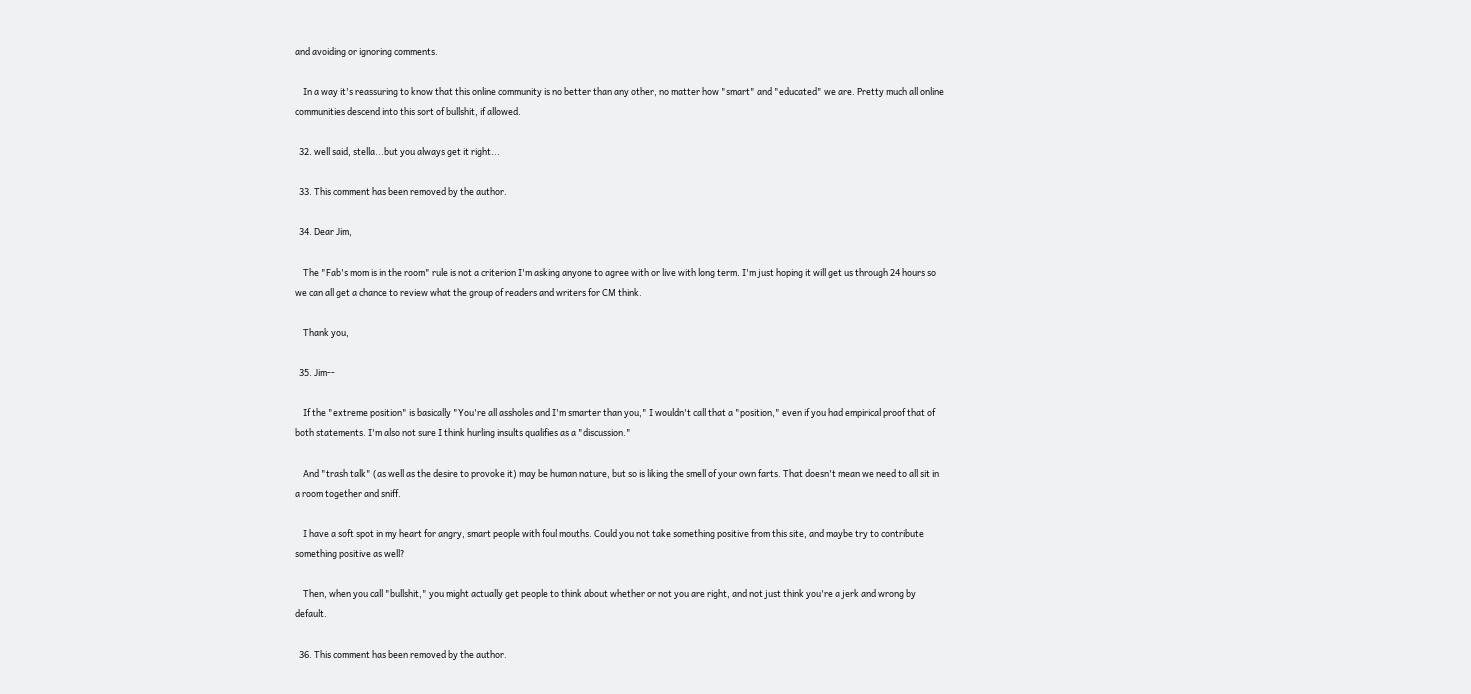and avoiding or ignoring comments.

    In a way it's reassuring to know that this online community is no better than any other, no matter how "smart" and "educated" we are. Pretty much all online communities descend into this sort of bullshit, if allowed.

  32. well said, stella...but you always get it right...

  33. This comment has been removed by the author.

  34. Dear Jim,

    The "Fab's mom is in the room" rule is not a criterion I'm asking anyone to agree with or live with long term. I'm just hoping it will get us through 24 hours so we can all get a chance to review what the group of readers and writers for CM think.

    Thank you,

  35. Jim--

    If the "extreme position" is basically "You're all assholes and I'm smarter than you," I wouldn't call that a "position," even if you had empirical proof that of both statements. I'm also not sure I think hurling insults qualifies as a "discussion."

    And "trash talk" (as well as the desire to provoke it) may be human nature, but so is liking the smell of your own farts. That doesn't mean we need to all sit in a room together and sniff.

    I have a soft spot in my heart for angry, smart people with foul mouths. Could you not take something positive from this site, and maybe try to contribute something positive as well?

    Then, when you call "bullshit," you might actually get people to think about whether or not you are right, and not just think you're a jerk and wrong by default.

  36. This comment has been removed by the author.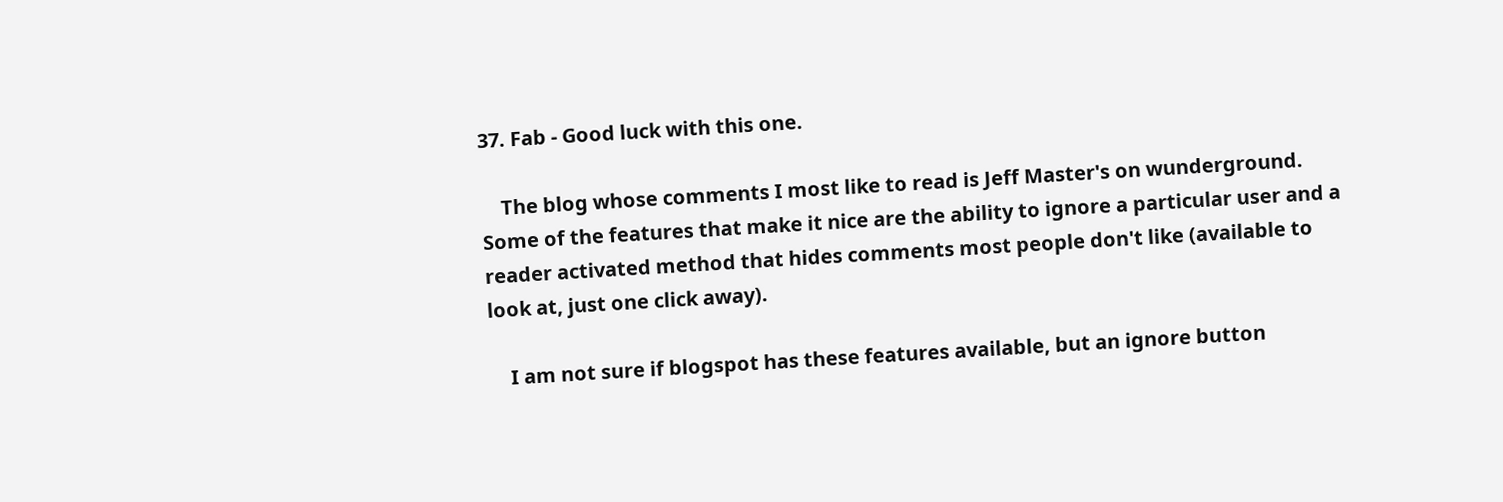37. Fab - Good luck with this one.

    The blog whose comments I most like to read is Jeff Master's on wunderground. Some of the features that make it nice are the ability to ignore a particular user and a reader activated method that hides comments most people don't like (available to look at, just one click away).

    I am not sure if blogspot has these features available, but an ignore button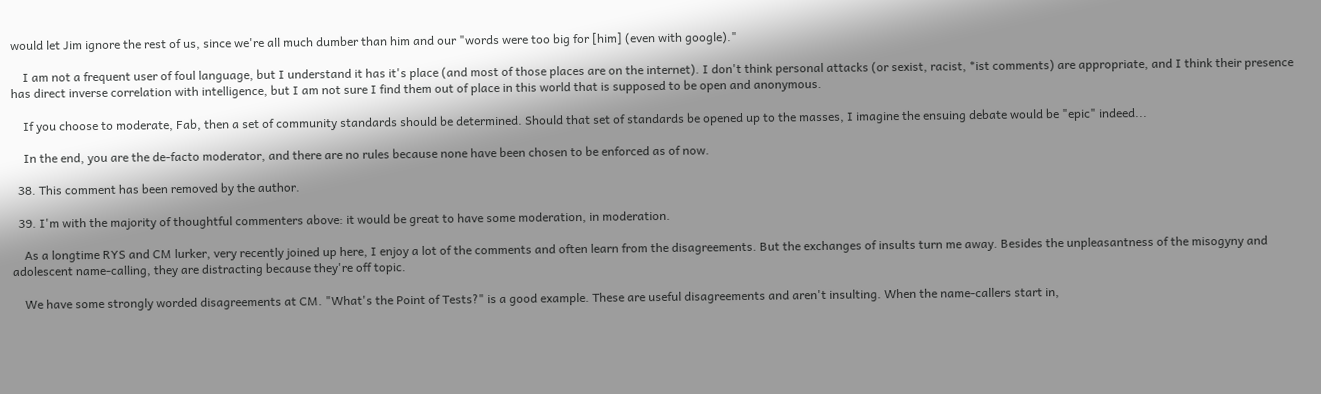would let Jim ignore the rest of us, since we're all much dumber than him and our "words were too big for [him] (even with google)."

    I am not a frequent user of foul language, but I understand it has it's place (and most of those places are on the internet). I don't think personal attacks (or sexist, racist, *ist comments) are appropriate, and I think their presence has direct inverse correlation with intelligence, but I am not sure I find them out of place in this world that is supposed to be open and anonymous.

    If you choose to moderate, Fab, then a set of community standards should be determined. Should that set of standards be opened up to the masses, I imagine the ensuing debate would be "epic" indeed...

    In the end, you are the de-facto moderator, and there are no rules because none have been chosen to be enforced as of now.

  38. This comment has been removed by the author.

  39. I'm with the majority of thoughtful commenters above: it would be great to have some moderation, in moderation.

    As a longtime RYS and CM lurker, very recently joined up here, I enjoy a lot of the comments and often learn from the disagreements. But the exchanges of insults turn me away. Besides the unpleasantness of the misogyny and adolescent name-calling, they are distracting because they're off topic.

    We have some strongly worded disagreements at CM. "What's the Point of Tests?" is a good example. These are useful disagreements and aren't insulting. When the name-callers start in,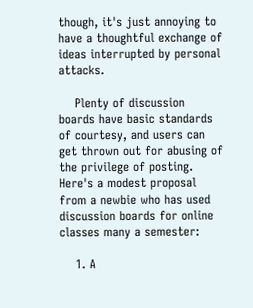though, it's just annoying to have a thoughtful exchange of ideas interrupted by personal attacks.

    Plenty of discussion boards have basic standards of courtesy, and users can get thrown out for abusing of the privilege of posting. Here's a modest proposal from a newbie who has used discussion boards for online classes many a semester:

    1. A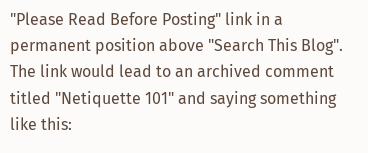"Please Read Before Posting" link in a permanent position above "Search This Blog". The link would lead to an archived comment titled "Netiquette 101" and saying something like this: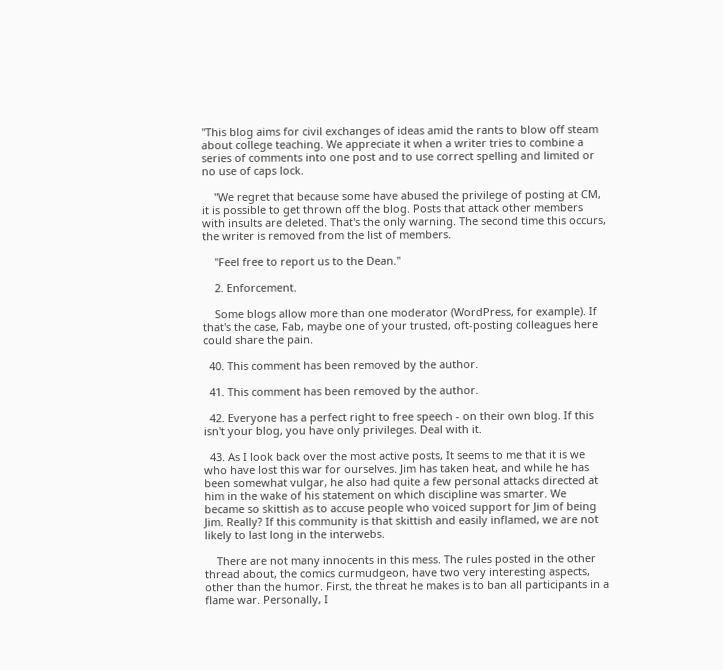"This blog aims for civil exchanges of ideas amid the rants to blow off steam about college teaching. We appreciate it when a writer tries to combine a series of comments into one post and to use correct spelling and limited or no use of caps lock.

    "We regret that because some have abused the privilege of posting at CM, it is possible to get thrown off the blog. Posts that attack other members with insults are deleted. That's the only warning. The second time this occurs, the writer is removed from the list of members.

    "Feel free to report us to the Dean."

    2. Enforcement.

    Some blogs allow more than one moderator (WordPress, for example). If that's the case, Fab, maybe one of your trusted, oft-posting colleagues here could share the pain.

  40. This comment has been removed by the author.

  41. This comment has been removed by the author.

  42. Everyone has a perfect right to free speech - on their own blog. If this isn't your blog, you have only privileges. Deal with it.

  43. As I look back over the most active posts, It seems to me that it is we who have lost this war for ourselves. Jim has taken heat, and while he has been somewhat vulgar, he also had quite a few personal attacks directed at him in the wake of his statement on which discipline was smarter. We became so skittish as to accuse people who voiced support for Jim of being Jim. Really? If this community is that skittish and easily inflamed, we are not likely to last long in the interwebs.

    There are not many innocents in this mess. The rules posted in the other thread about, the comics curmudgeon, have two very interesting aspects, other than the humor. First, the threat he makes is to ban all participants in a flame war. Personally, I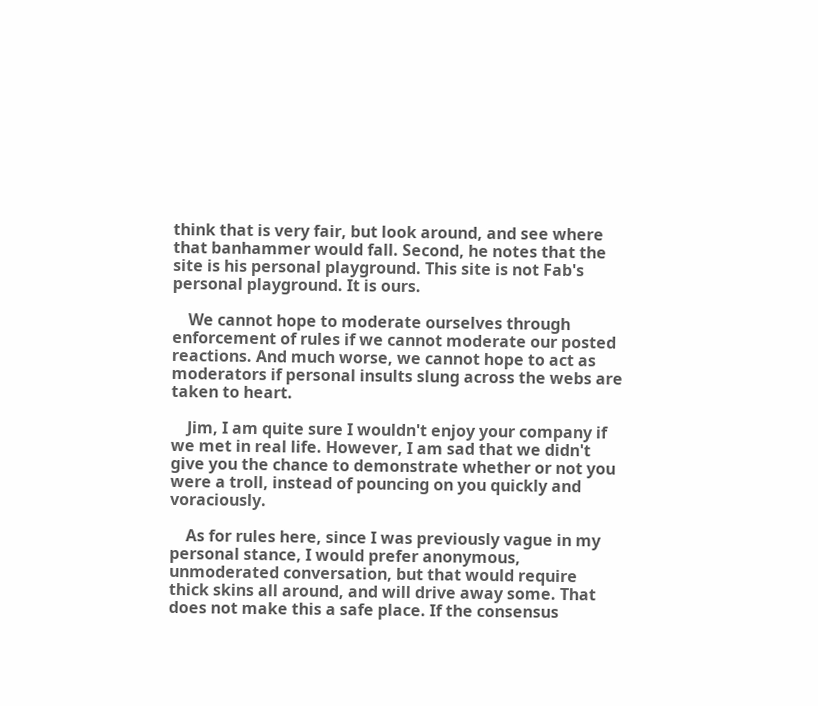think that is very fair, but look around, and see where that banhammer would fall. Second, he notes that the site is his personal playground. This site is not Fab's personal playground. It is ours.

    We cannot hope to moderate ourselves through enforcement of rules if we cannot moderate our posted reactions. And much worse, we cannot hope to act as moderators if personal insults slung across the webs are taken to heart.

    Jim, I am quite sure I wouldn't enjoy your company if we met in real life. However, I am sad that we didn't give you the chance to demonstrate whether or not you were a troll, instead of pouncing on you quickly and voraciously.

    As for rules here, since I was previously vague in my personal stance, I would prefer anonymous, unmoderated conversation, but that would require thick skins all around, and will drive away some. That does not make this a safe place. If the consensus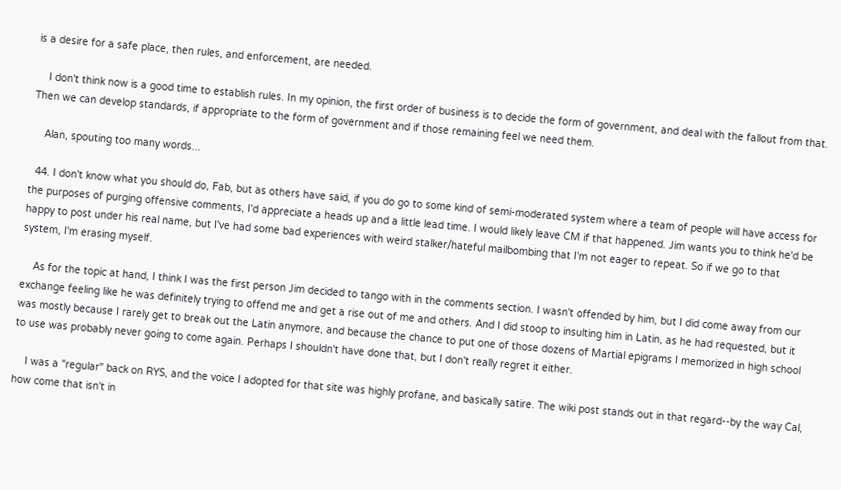is a desire for a safe place, then rules, and enforcement, are needed.

    I don't think now is a good time to establish rules. In my opinion, the first order of business is to decide the form of government, and deal with the fallout from that. Then we can develop standards, if appropriate to the form of government and if those remaining feel we need them.

    Alan, spouting too many words...

  44. I don't know what you should do, Fab, but as others have said, if you do go to some kind of semi-moderated system where a team of people will have access for the purposes of purging offensive comments, I'd appreciate a heads up and a little lead time. I would likely leave CM if that happened. Jim wants you to think he'd be happy to post under his real name, but I've had some bad experiences with weird stalker/hateful mailbombing that I'm not eager to repeat. So if we go to that system, I'm erasing myself.

    As for the topic at hand, I think I was the first person Jim decided to tango with in the comments section. I wasn't offended by him, but I did come away from our exchange feeling like he was definitely trying to offend me and get a rise out of me and others. And I did stoop to insulting him in Latin, as he had requested, but it was mostly because I rarely get to break out the Latin anymore, and because the chance to put one of those dozens of Martial epigrams I memorized in high school to use was probably never going to come again. Perhaps I shouldn't have done that, but I don't really regret it either.

    I was a "regular" back on RYS, and the voice I adopted for that site was highly profane, and basically satire. The wiki post stands out in that regard--by the way Cal, how come that isn't in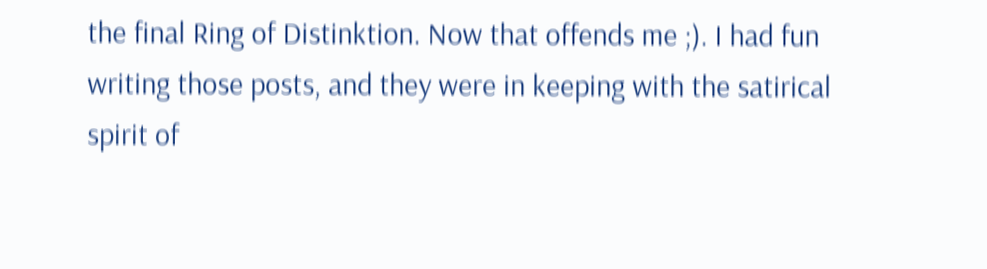the final Ring of Distinktion. Now that offends me ;). I had fun writing those posts, and they were in keeping with the satirical spirit of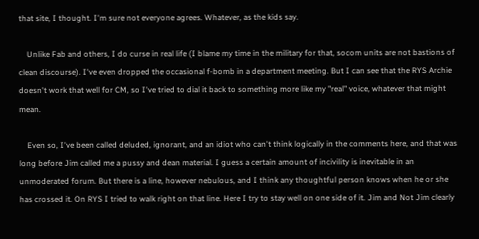that site, I thought. I'm sure not everyone agrees. Whatever, as the kids say.

    Unlike Fab and others, I do curse in real life (I blame my time in the military for that, socom units are not bastions of clean discourse). I've even dropped the occasional f-bomb in a department meeting. But I can see that the RYS Archie doesn't work that well for CM, so I've tried to dial it back to something more like my "real" voice, whatever that might mean.

    Even so, I've been called deluded, ignorant, and an idiot who can't think logically in the comments here, and that was long before Jim called me a pussy and dean material. I guess a certain amount of incivility is inevitable in an unmoderated forum. But there is a line, however nebulous, and I think any thoughtful person knows when he or she has crossed it. On RYS I tried to walk right on that line. Here I try to stay well on one side of it. Jim and Not Jim clearly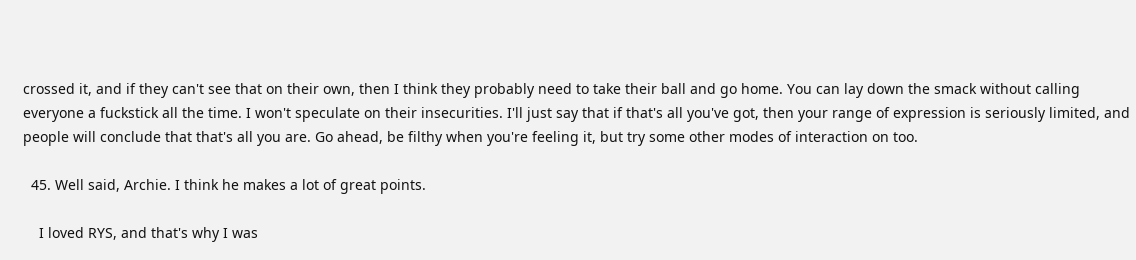crossed it, and if they can't see that on their own, then I think they probably need to take their ball and go home. You can lay down the smack without calling everyone a fuckstick all the time. I won't speculate on their insecurities. I'll just say that if that's all you've got, then your range of expression is seriously limited, and people will conclude that that's all you are. Go ahead, be filthy when you're feeling it, but try some other modes of interaction on too.

  45. Well said, Archie. I think he makes a lot of great points.

    I loved RYS, and that's why I was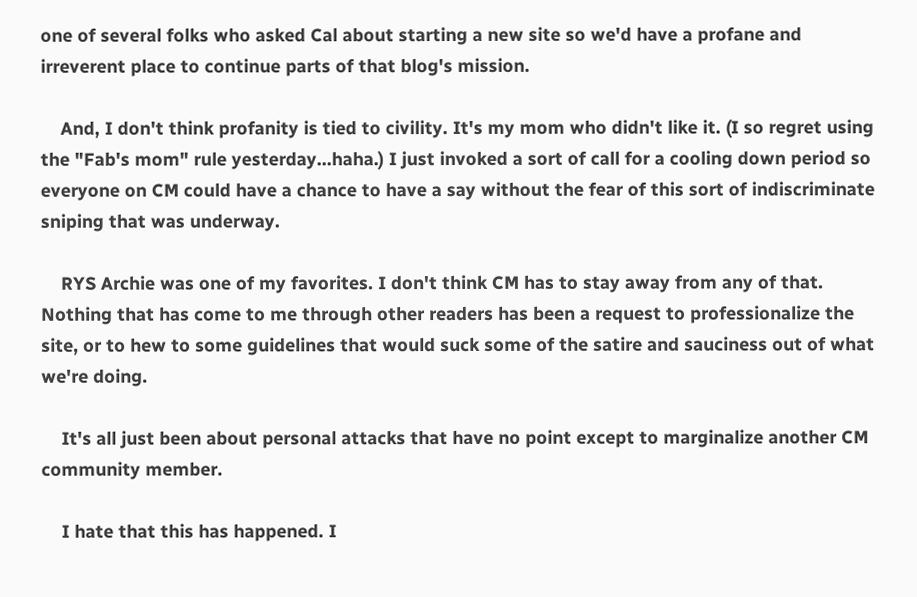one of several folks who asked Cal about starting a new site so we'd have a profane and irreverent place to continue parts of that blog's mission.

    And, I don't think profanity is tied to civility. It's my mom who didn't like it. (I so regret using the "Fab's mom" rule yesterday...haha.) I just invoked a sort of call for a cooling down period so everyone on CM could have a chance to have a say without the fear of this sort of indiscriminate sniping that was underway.

    RYS Archie was one of my favorites. I don't think CM has to stay away from any of that. Nothing that has come to me through other readers has been a request to professionalize the site, or to hew to some guidelines that would suck some of the satire and sauciness out of what we're doing.

    It's all just been about personal attacks that have no point except to marginalize another CM community member.

    I hate that this has happened. I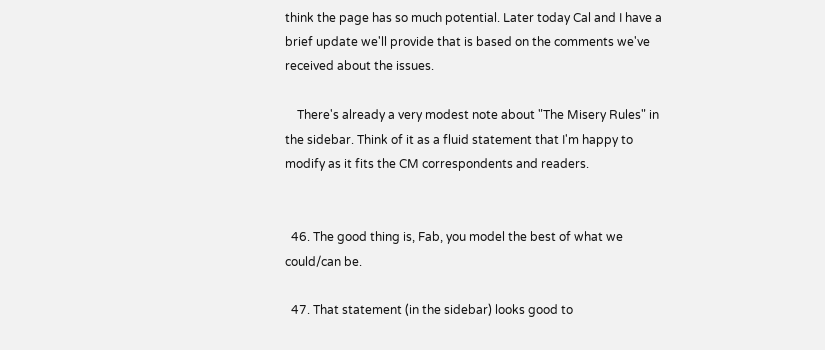think the page has so much potential. Later today Cal and I have a brief update we'll provide that is based on the comments we've received about the issues.

    There's already a very modest note about "The Misery Rules" in the sidebar. Think of it as a fluid statement that I'm happy to modify as it fits the CM correspondents and readers.


  46. The good thing is, Fab, you model the best of what we could/can be.

  47. That statement (in the sidebar) looks good to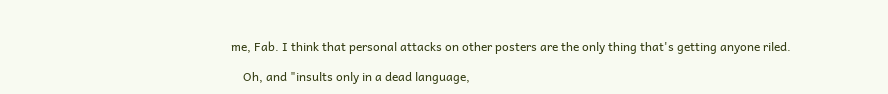me, Fab. I think that personal attacks on other posters are the only thing that's getting anyone riled.

    Oh, and "insults only in a dead language,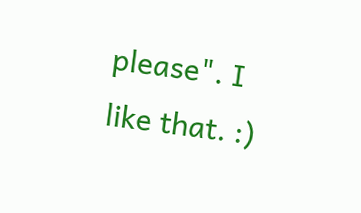please". I like that. :)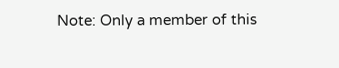Note: Only a member of this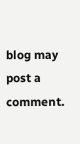blog may post a comment.